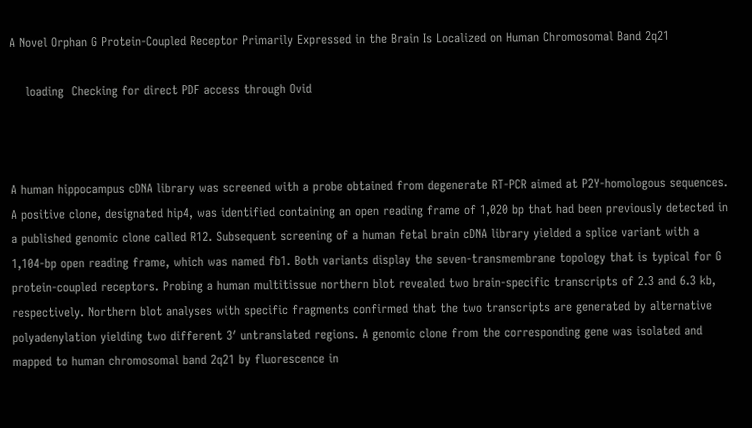A Novel Orphan G Protein-Coupled Receptor Primarily Expressed in the Brain Is Localized on Human Chromosomal Band 2q21

    loading  Checking for direct PDF access through Ovid



A human hippocampus cDNA library was screened with a probe obtained from degenerate RT-PCR aimed at P2Y-homologous sequences. A positive clone, designated hip4, was identified containing an open reading frame of 1,020 bp that had been previously detected in a published genomic clone called R12. Subsequent screening of a human fetal brain cDNA library yielded a splice variant with a 1,104-bp open reading frame, which was named fb1. Both variants display the seven-transmembrane topology that is typical for G protein-coupled receptors. Probing a human multitissue northern blot revealed two brain-specific transcripts of 2.3 and 6.3 kb, respectively. Northern blot analyses with specific fragments confirmed that the two transcripts are generated by alternative polyadenylation yielding two different 3′ untranslated regions. A genomic clone from the corresponding gene was isolated and mapped to human chromosomal band 2q21 by fluorescence in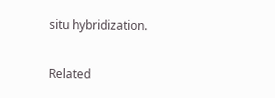situ hybridization.

Related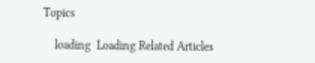Topics

    loading  Loading Related Articles